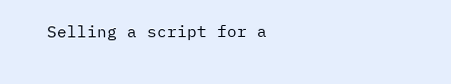Selling a script for a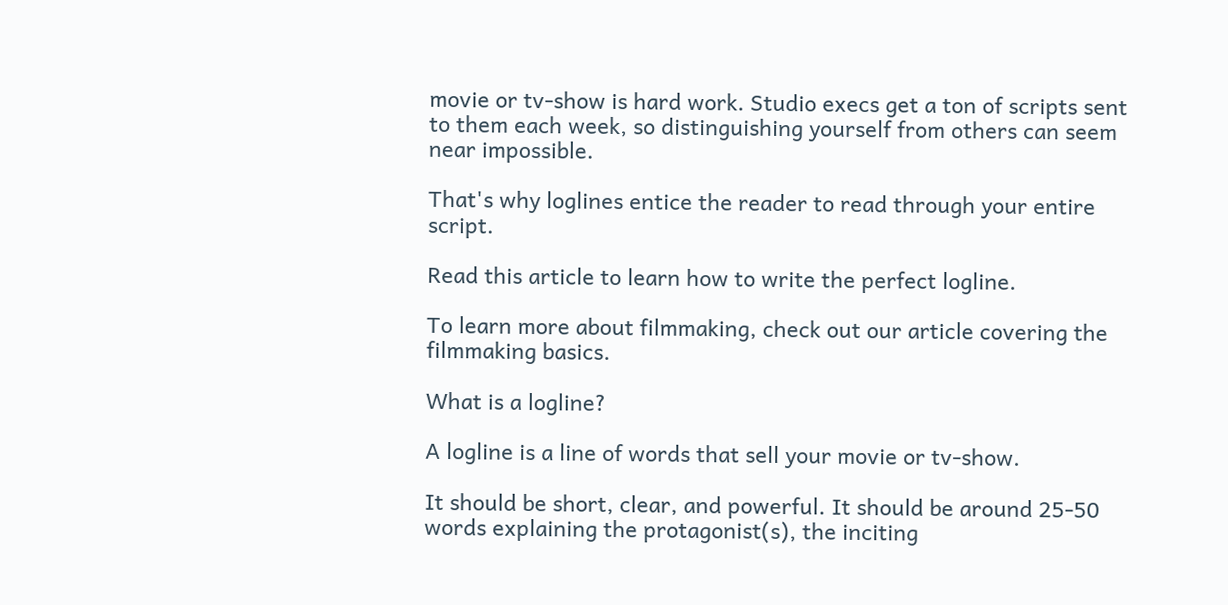movie or tv-show is hard work. Studio execs get a ton of scripts sent to them each week, so distinguishing yourself from others can seem near impossible.

That's why loglines entice the reader to read through your entire script.

Read this article to learn how to write the perfect logline.

To learn more about filmmaking, check out our article covering the filmmaking basics.

What is a logline?

A logline is a line of words that sell your movie or tv-show.

It should be short, clear, and powerful. It should be around 25-50 words explaining the protagonist(s), the inciting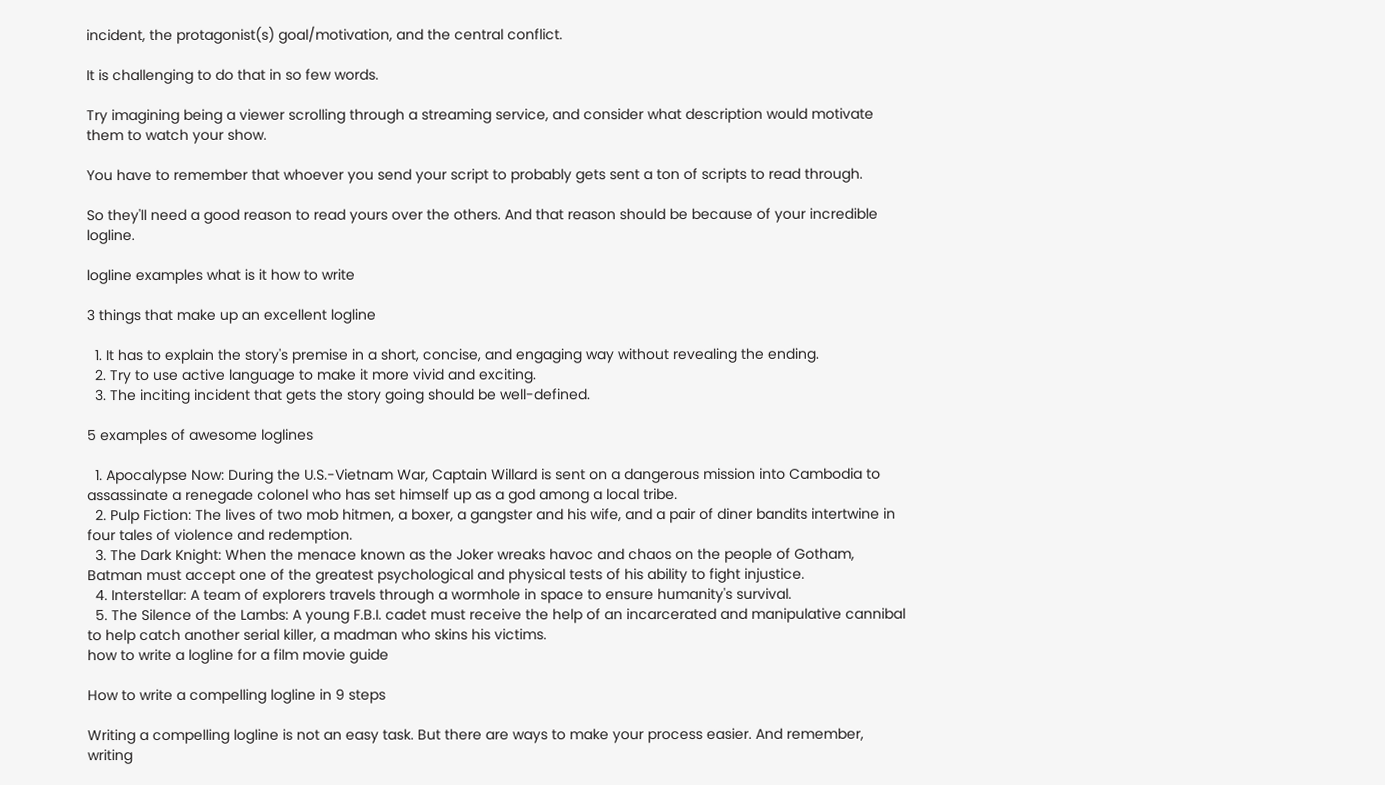incident, the protagonist(s) goal/motivation, and the central conflict.

It is challenging to do that in so few words.

Try imagining being a viewer scrolling through a streaming service, and consider what description would motivate them to watch your show.

You have to remember that whoever you send your script to probably gets sent a ton of scripts to read through.

So they'll need a good reason to read yours over the others. And that reason should be because of your incredible logline.

logline examples what is it how to write

3 things that make up an excellent logline

  1. It has to explain the story's premise in a short, concise, and engaging way without revealing the ending.
  2. Try to use active language to make it more vivid and exciting.
  3. The inciting incident that gets the story going should be well-defined.

5 examples of awesome loglines

  1. Apocalypse Now: During the U.S.-Vietnam War, Captain Willard is sent on a dangerous mission into Cambodia to assassinate a renegade colonel who has set himself up as a god among a local tribe.
  2. Pulp Fiction: The lives of two mob hitmen, a boxer, a gangster and his wife, and a pair of diner bandits intertwine in four tales of violence and redemption.
  3. The Dark Knight: When the menace known as the Joker wreaks havoc and chaos on the people of Gotham, Batman must accept one of the greatest psychological and physical tests of his ability to fight injustice.
  4. Interstellar: A team of explorers travels through a wormhole in space to ensure humanity's survival.
  5. The Silence of the Lambs: A young F.B.I. cadet must receive the help of an incarcerated and manipulative cannibal to help catch another serial killer, a madman who skins his victims.
how to write a logline for a film movie guide

How to write a compelling logline in 9 steps

Writing a compelling logline is not an easy task. But there are ways to make your process easier. And remember, writing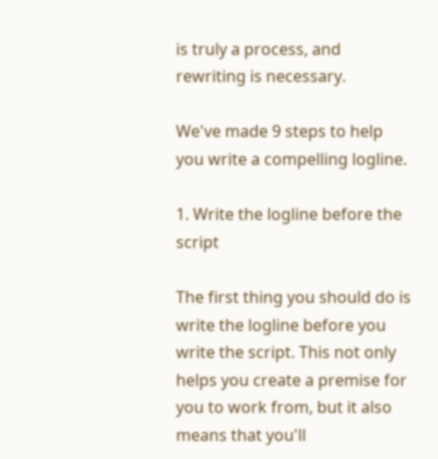is truly a process, and rewriting is necessary.

We've made 9 steps to help you write a compelling logline.

1. Write the logline before the script

The first thing you should do is write the logline before you write the script. This not only helps you create a premise for you to work from, but it also means that you'll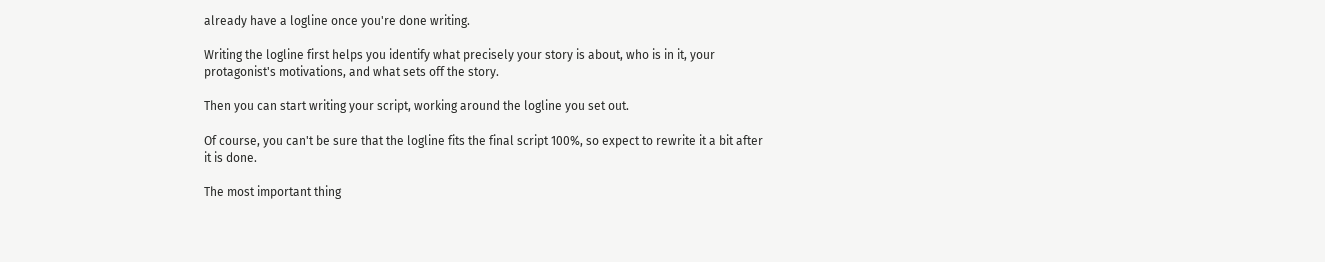already have a logline once you're done writing.

Writing the logline first helps you identify what precisely your story is about, who is in it, your protagonist's motivations, and what sets off the story.

Then you can start writing your script, working around the logline you set out.

Of course, you can't be sure that the logline fits the final script 100%, so expect to rewrite it a bit after it is done.

The most important thing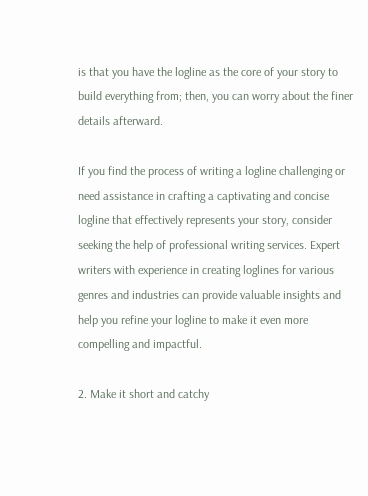is that you have the logline as the core of your story to build everything from; then, you can worry about the finer details afterward.

If you find the process of writing a logline challenging or need assistance in crafting a captivating and concise logline that effectively represents your story, consider seeking the help of professional writing services. Expert writers with experience in creating loglines for various genres and industries can provide valuable insights and help you refine your logline to make it even more compelling and impactful.

2. Make it short and catchy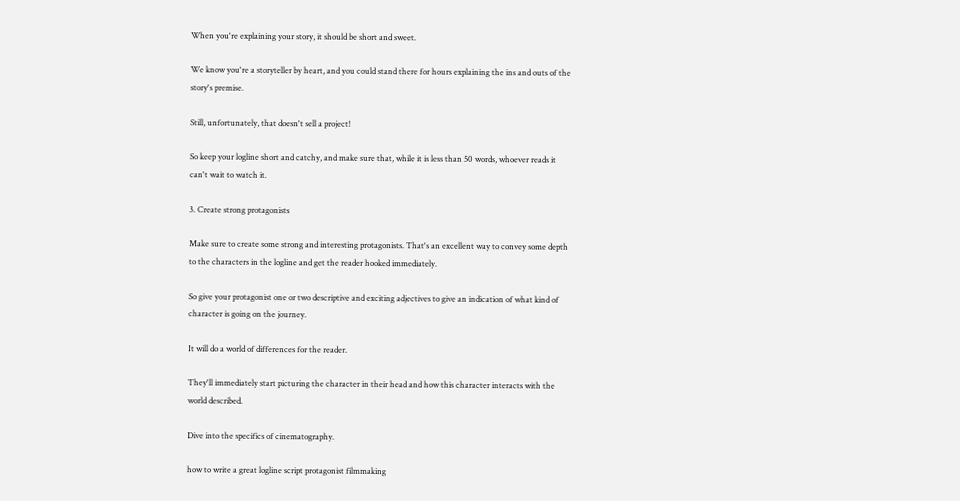When you're explaining your story, it should be short and sweet.

We know you're a storyteller by heart, and you could stand there for hours explaining the ins and outs of the story's premise.

Still, unfortunately, that doesn't sell a project!

So keep your logline short and catchy, and make sure that, while it is less than 50 words, whoever reads it can't wait to watch it.

3. Create strong protagonists

Make sure to create some strong and interesting protagonists. That's an excellent way to convey some depth to the characters in the logline and get the reader hooked immediately.

So give your protagonist one or two descriptive and exciting adjectives to give an indication of what kind of character is going on the journey.

It will do a world of differences for the reader.

They'll immediately start picturing the character in their head and how this character interacts with the world described.

Dive into the specifics of cinematography.

how to write a great logline script protagonist filmmaking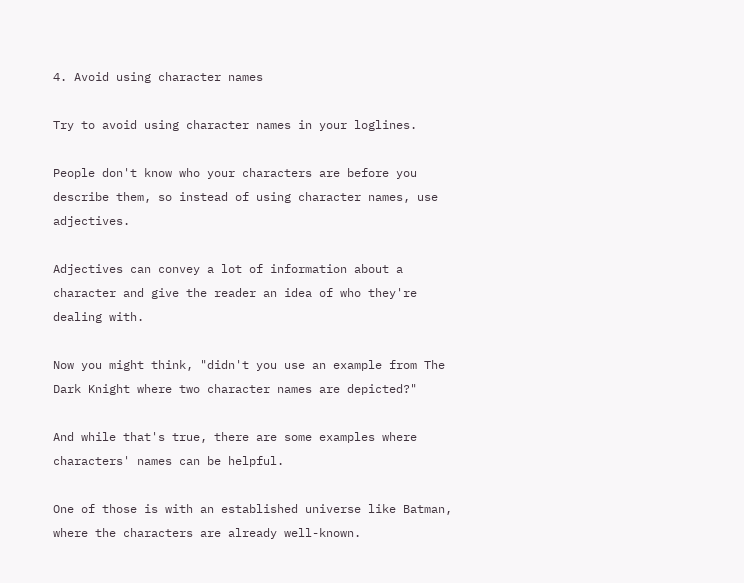4. Avoid using character names

Try to avoid using character names in your loglines.

People don't know who your characters are before you describe them, so instead of using character names, use adjectives.

Adjectives can convey a lot of information about a character and give the reader an idea of who they're dealing with.

Now you might think, "didn't you use an example from The Dark Knight where two character names are depicted?"

And while that's true, there are some examples where characters' names can be helpful.

One of those is with an established universe like Batman, where the characters are already well-known.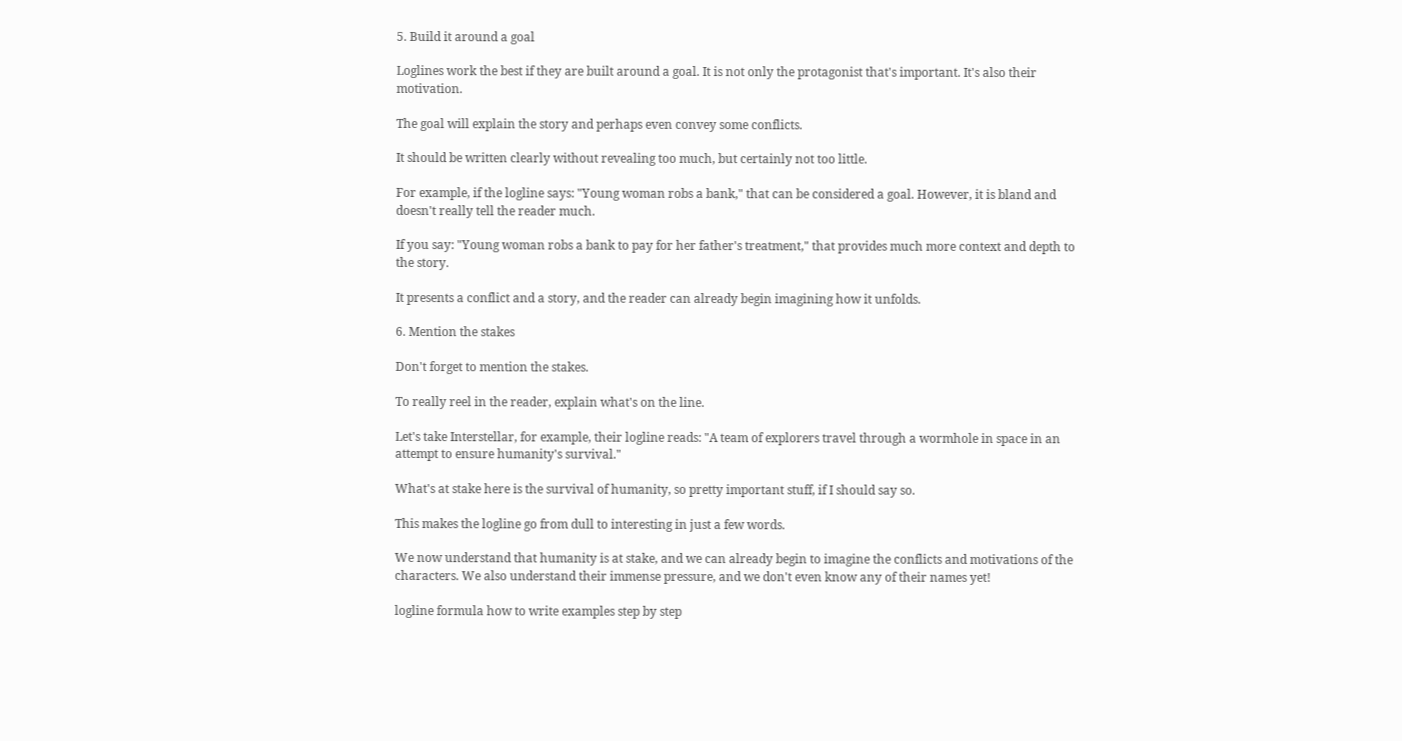5. Build it around a goal

Loglines work the best if they are built around a goal. It is not only the protagonist that's important. It's also their motivation.

The goal will explain the story and perhaps even convey some conflicts.

It should be written clearly without revealing too much, but certainly not too little.

For example, if the logline says: "Young woman robs a bank," that can be considered a goal. However, it is bland and doesn't really tell the reader much.

If you say: "Young woman robs a bank to pay for her father's treatment," that provides much more context and depth to the story.

It presents a conflict and a story, and the reader can already begin imagining how it unfolds.

6. Mention the stakes

Don't forget to mention the stakes.

To really reel in the reader, explain what's on the line.

Let's take Interstellar, for example, their logline reads: "A team of explorers travel through a wormhole in space in an attempt to ensure humanity's survival."

What's at stake here is the survival of humanity, so pretty important stuff, if I should say so.

This makes the logline go from dull to interesting in just a few words.

We now understand that humanity is at stake, and we can already begin to imagine the conflicts and motivations of the characters. We also understand their immense pressure, and we don't even know any of their names yet!

logline formula how to write examples step by step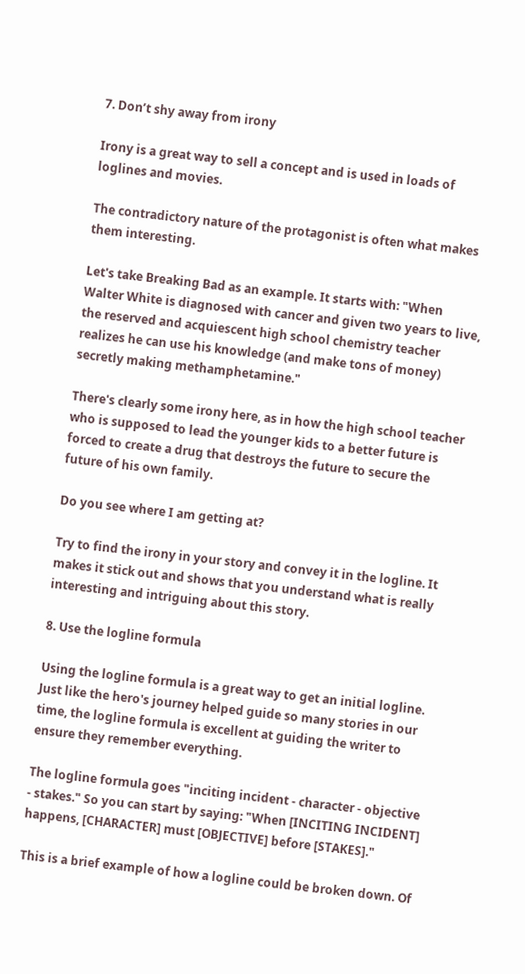7. Don’t shy away from irony

Irony is a great way to sell a concept and is used in loads of loglines and movies.

The contradictory nature of the protagonist is often what makes them interesting.

Let's take Breaking Bad as an example. It starts with: "When Walter White is diagnosed with cancer and given two years to live, the reserved and acquiescent high school chemistry teacher realizes he can use his knowledge (and make tons of money) secretly making methamphetamine."

There's clearly some irony here, as in how the high school teacher who is supposed to lead the younger kids to a better future is forced to create a drug that destroys the future to secure the future of his own family.

Do you see where I am getting at?

Try to find the irony in your story and convey it in the logline. It makes it stick out and shows that you understand what is really interesting and intriguing about this story.

8. Use the logline formula

Using the logline formula is a great way to get an initial logline. Just like the hero's journey helped guide so many stories in our time, the logline formula is excellent at guiding the writer to ensure they remember everything.

The logline formula goes "inciting incident - character - objective - stakes." So you can start by saying: "When [INCITING INCIDENT] happens, [CHARACTER] must [OBJECTIVE] before [STAKES]."

This is a brief example of how a logline could be broken down. Of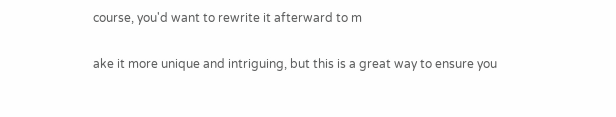course, you'd want to rewrite it afterward to m

ake it more unique and intriguing, but this is a great way to ensure you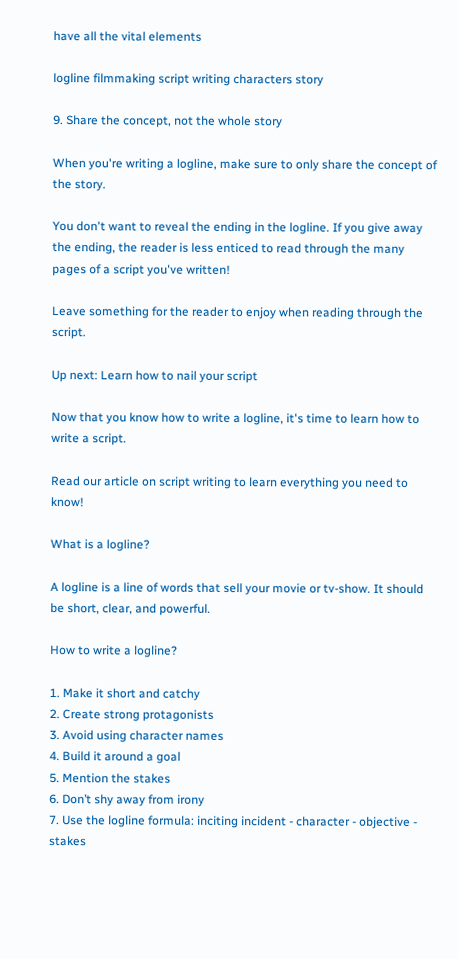have all the vital elements

logline filmmaking script writing characters story

9. Share the concept, not the whole story

When you're writing a logline, make sure to only share the concept of the story.

You don't want to reveal the ending in the logline. If you give away the ending, the reader is less enticed to read through the many pages of a script you've written!

Leave something for the reader to enjoy when reading through the script.

Up next: Learn how to nail your script

Now that you know how to write a logline, it's time to learn how to write a script.

Read our article on script writing to learn everything you need to know!

What is a logline?

A logline is a line of words that sell your movie or tv-show. It should be short, clear, and powerful.

How to write a logline?

1. Make it short and catchy
2. Create strong protagonists
3. Avoid using character names
4. Build it around a goal
5. Mention the stakes
6. Don’t shy away from irony
7. Use the logline formula: inciting incident - character - objective - stakes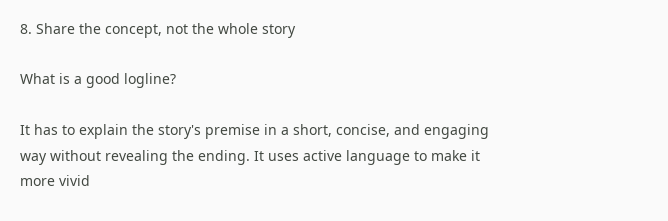8. Share the concept, not the whole story

What is a good logline?

It has to explain the story's premise in a short, concise, and engaging way without revealing the ending. It uses active language to make it more vivid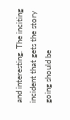and interesting. The inciting incident that gets the story going should be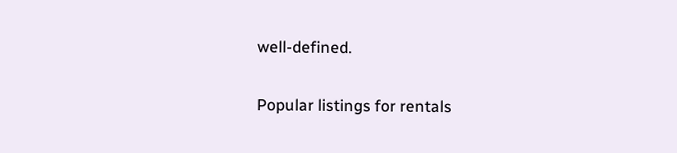well-defined.

Popular listings for rentals